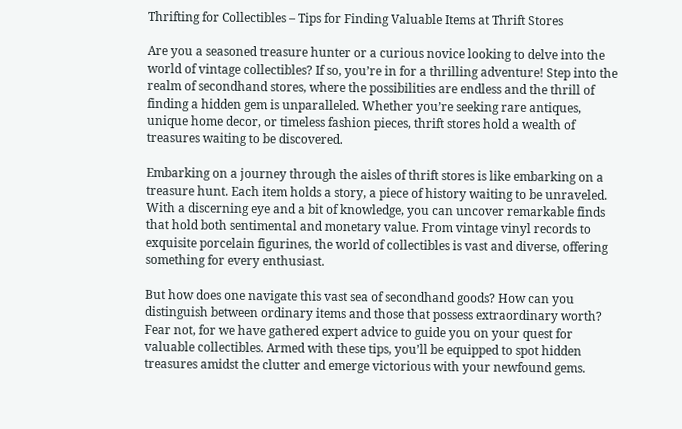Thrifting for Collectibles – Tips for Finding Valuable Items at Thrift Stores

Are you a seasoned treasure hunter or a curious novice looking to delve into the world of vintage collectibles? If so, you’re in for a thrilling adventure! Step into the realm of secondhand stores, where the possibilities are endless and the thrill of finding a hidden gem is unparalleled. Whether you’re seeking rare antiques, unique home decor, or timeless fashion pieces, thrift stores hold a wealth of treasures waiting to be discovered.

Embarking on a journey through the aisles of thrift stores is like embarking on a treasure hunt. Each item holds a story, a piece of history waiting to be unraveled. With a discerning eye and a bit of knowledge, you can uncover remarkable finds that hold both sentimental and monetary value. From vintage vinyl records to exquisite porcelain figurines, the world of collectibles is vast and diverse, offering something for every enthusiast.

But how does one navigate this vast sea of secondhand goods? How can you distinguish between ordinary items and those that possess extraordinary worth? Fear not, for we have gathered expert advice to guide you on your quest for valuable collectibles. Armed with these tips, you’ll be equipped to spot hidden treasures amidst the clutter and emerge victorious with your newfound gems.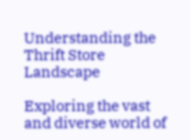Understanding the Thrift Store Landscape

Exploring the vast and diverse world of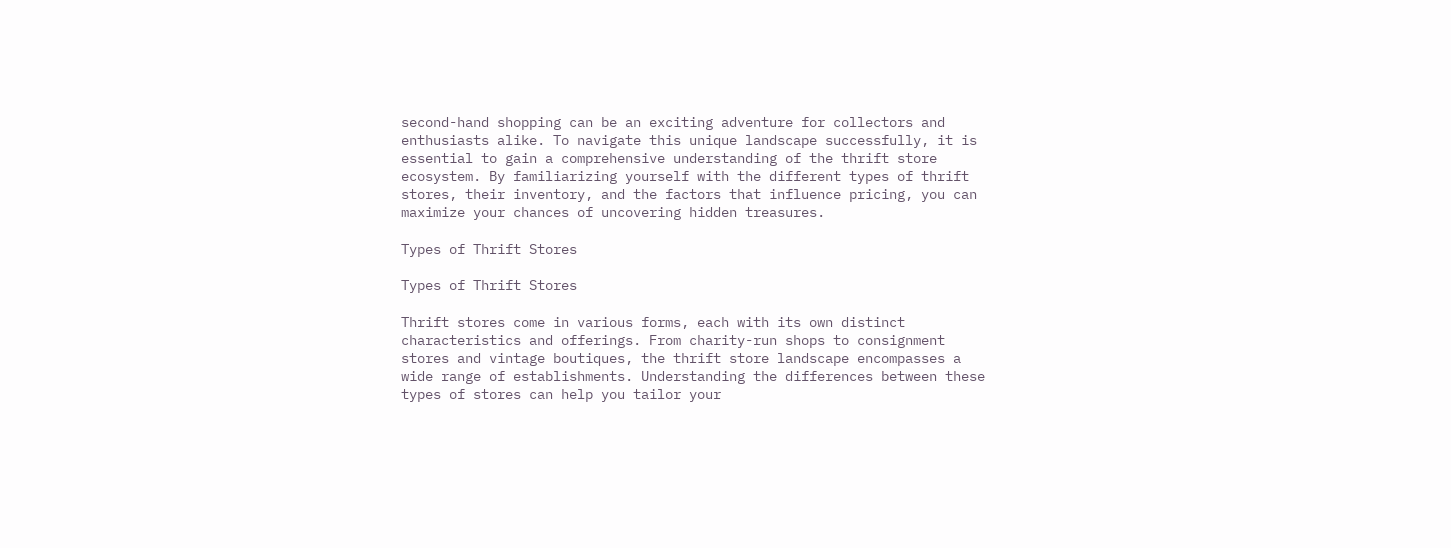second-hand shopping can be an exciting adventure for collectors and enthusiasts alike. To navigate this unique landscape successfully, it is essential to gain a comprehensive understanding of the thrift store ecosystem. By familiarizing yourself with the different types of thrift stores, their inventory, and the factors that influence pricing, you can maximize your chances of uncovering hidden treasures.

Types of Thrift Stores

Types of Thrift Stores

Thrift stores come in various forms, each with its own distinct characteristics and offerings. From charity-run shops to consignment stores and vintage boutiques, the thrift store landscape encompasses a wide range of establishments. Understanding the differences between these types of stores can help you tailor your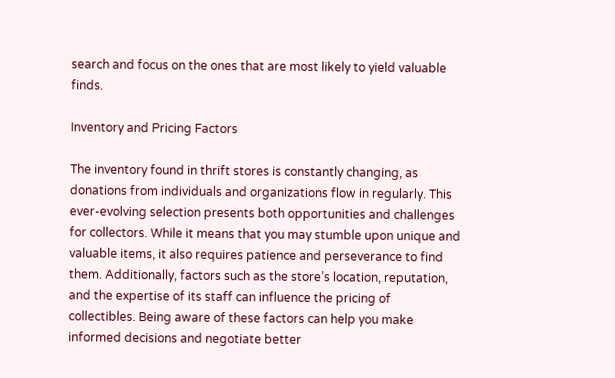search and focus on the ones that are most likely to yield valuable finds.

Inventory and Pricing Factors

The inventory found in thrift stores is constantly changing, as donations from individuals and organizations flow in regularly. This ever-evolving selection presents both opportunities and challenges for collectors. While it means that you may stumble upon unique and valuable items, it also requires patience and perseverance to find them. Additionally, factors such as the store’s location, reputation, and the expertise of its staff can influence the pricing of collectibles. Being aware of these factors can help you make informed decisions and negotiate better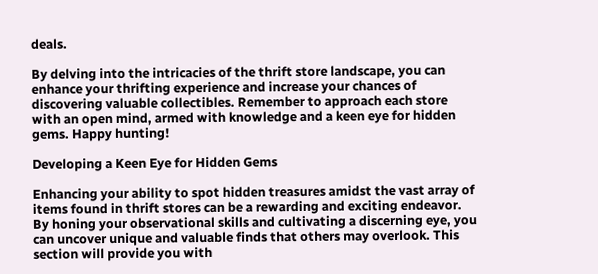deals.

By delving into the intricacies of the thrift store landscape, you can enhance your thrifting experience and increase your chances of discovering valuable collectibles. Remember to approach each store with an open mind, armed with knowledge and a keen eye for hidden gems. Happy hunting!

Developing a Keen Eye for Hidden Gems

Enhancing your ability to spot hidden treasures amidst the vast array of items found in thrift stores can be a rewarding and exciting endeavor. By honing your observational skills and cultivating a discerning eye, you can uncover unique and valuable finds that others may overlook. This section will provide you with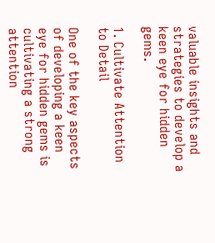valuable insights and strategies to develop a keen eye for hidden gems.

1. Cultivate Attention to Detail

One of the key aspects of developing a keen eye for hidden gems is cultivating a strong attention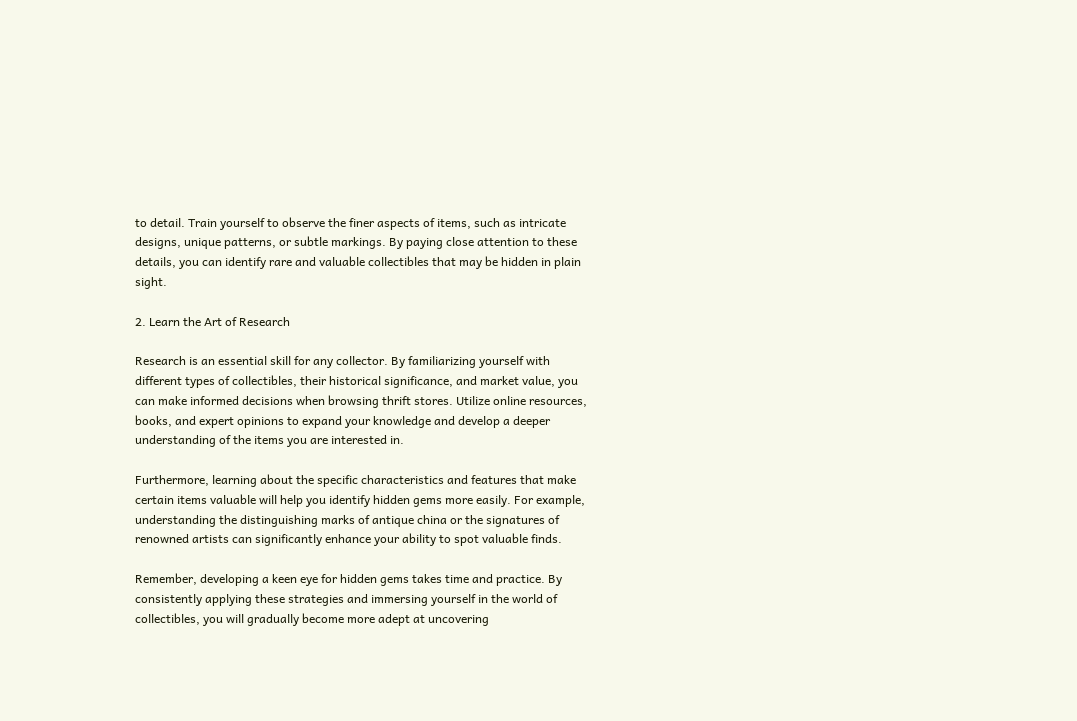to detail. Train yourself to observe the finer aspects of items, such as intricate designs, unique patterns, or subtle markings. By paying close attention to these details, you can identify rare and valuable collectibles that may be hidden in plain sight.

2. Learn the Art of Research

Research is an essential skill for any collector. By familiarizing yourself with different types of collectibles, their historical significance, and market value, you can make informed decisions when browsing thrift stores. Utilize online resources, books, and expert opinions to expand your knowledge and develop a deeper understanding of the items you are interested in.

Furthermore, learning about the specific characteristics and features that make certain items valuable will help you identify hidden gems more easily. For example, understanding the distinguishing marks of antique china or the signatures of renowned artists can significantly enhance your ability to spot valuable finds.

Remember, developing a keen eye for hidden gems takes time and practice. By consistently applying these strategies and immersing yourself in the world of collectibles, you will gradually become more adept at uncovering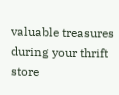valuable treasures during your thrift store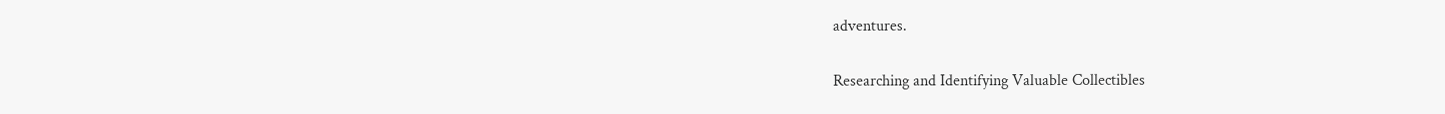adventures.

Researching and Identifying Valuable Collectibles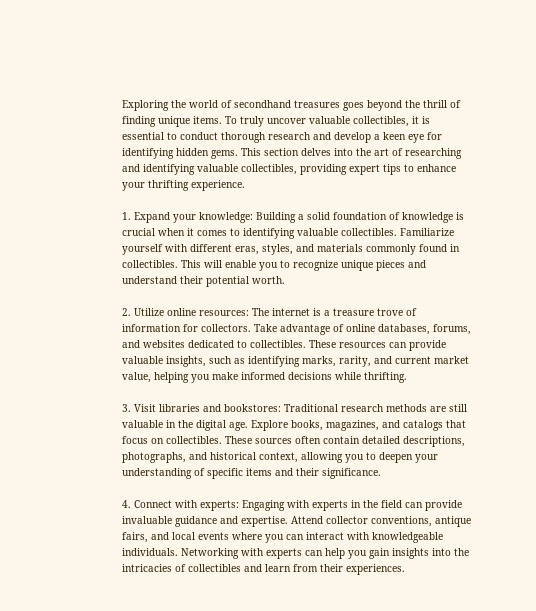Exploring the world of secondhand treasures goes beyond the thrill of finding unique items. To truly uncover valuable collectibles, it is essential to conduct thorough research and develop a keen eye for identifying hidden gems. This section delves into the art of researching and identifying valuable collectibles, providing expert tips to enhance your thrifting experience.

1. Expand your knowledge: Building a solid foundation of knowledge is crucial when it comes to identifying valuable collectibles. Familiarize yourself with different eras, styles, and materials commonly found in collectibles. This will enable you to recognize unique pieces and understand their potential worth.

2. Utilize online resources: The internet is a treasure trove of information for collectors. Take advantage of online databases, forums, and websites dedicated to collectibles. These resources can provide valuable insights, such as identifying marks, rarity, and current market value, helping you make informed decisions while thrifting.

3. Visit libraries and bookstores: Traditional research methods are still valuable in the digital age. Explore books, magazines, and catalogs that focus on collectibles. These sources often contain detailed descriptions, photographs, and historical context, allowing you to deepen your understanding of specific items and their significance.

4. Connect with experts: Engaging with experts in the field can provide invaluable guidance and expertise. Attend collector conventions, antique fairs, and local events where you can interact with knowledgeable individuals. Networking with experts can help you gain insights into the intricacies of collectibles and learn from their experiences.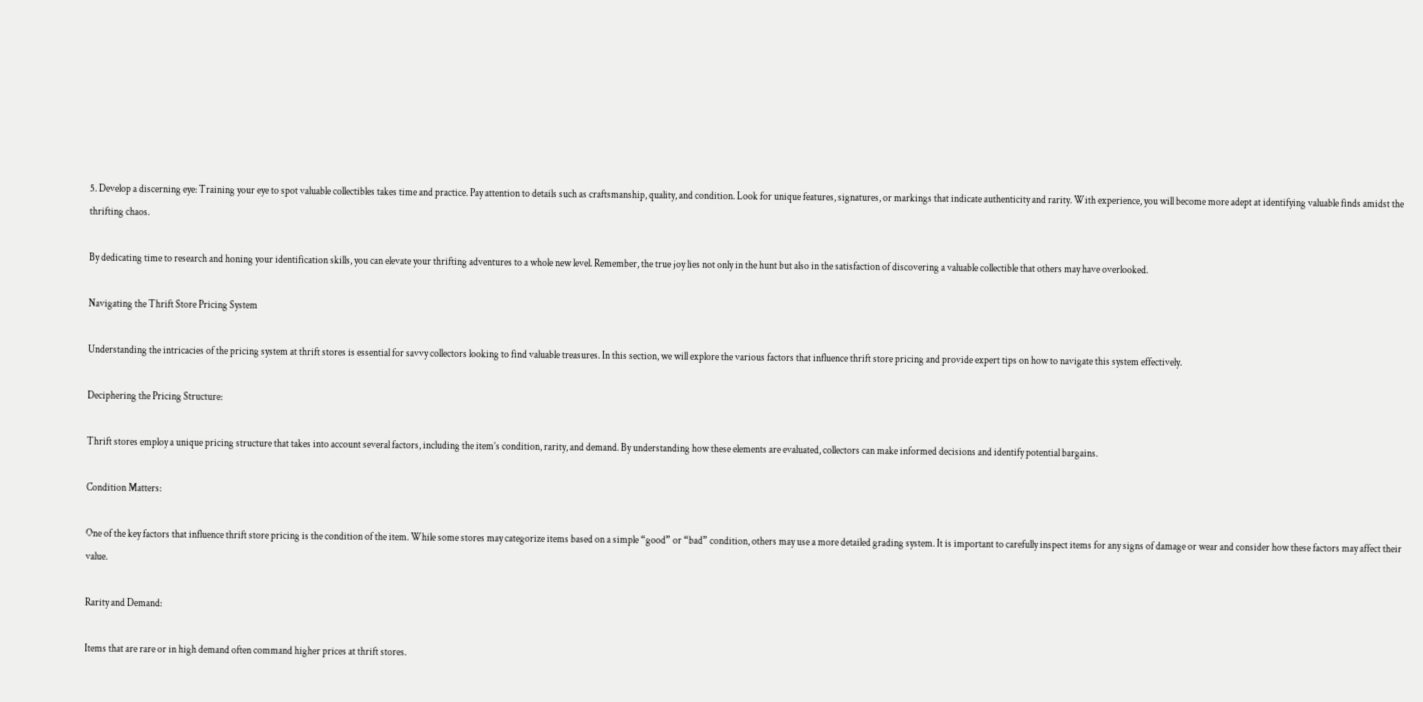5. Develop a discerning eye: Training your eye to spot valuable collectibles takes time and practice. Pay attention to details such as craftsmanship, quality, and condition. Look for unique features, signatures, or markings that indicate authenticity and rarity. With experience, you will become more adept at identifying valuable finds amidst the thrifting chaos.

By dedicating time to research and honing your identification skills, you can elevate your thrifting adventures to a whole new level. Remember, the true joy lies not only in the hunt but also in the satisfaction of discovering a valuable collectible that others may have overlooked.

Navigating the Thrift Store Pricing System

Understanding the intricacies of the pricing system at thrift stores is essential for savvy collectors looking to find valuable treasures. In this section, we will explore the various factors that influence thrift store pricing and provide expert tips on how to navigate this system effectively.

Deciphering the Pricing Structure:

Thrift stores employ a unique pricing structure that takes into account several factors, including the item’s condition, rarity, and demand. By understanding how these elements are evaluated, collectors can make informed decisions and identify potential bargains.

Condition Matters:

One of the key factors that influence thrift store pricing is the condition of the item. While some stores may categorize items based on a simple “good” or “bad” condition, others may use a more detailed grading system. It is important to carefully inspect items for any signs of damage or wear and consider how these factors may affect their value.

Rarity and Demand:

Items that are rare or in high demand often command higher prices at thrift stores.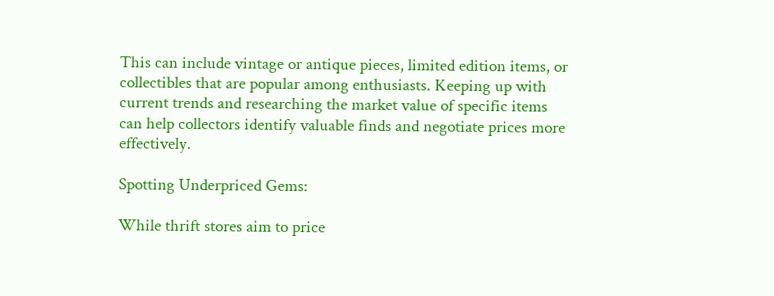This can include vintage or antique pieces, limited edition items, or collectibles that are popular among enthusiasts. Keeping up with current trends and researching the market value of specific items can help collectors identify valuable finds and negotiate prices more effectively.

Spotting Underpriced Gems:

While thrift stores aim to price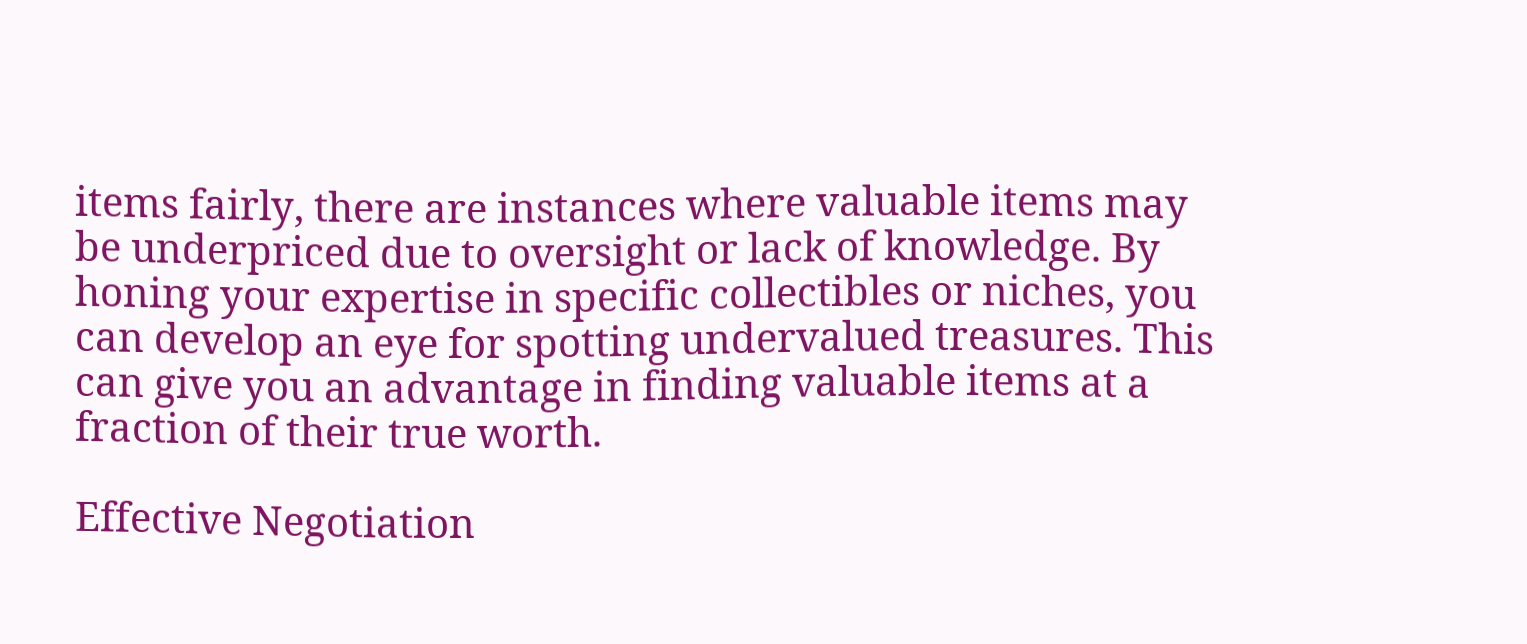items fairly, there are instances where valuable items may be underpriced due to oversight or lack of knowledge. By honing your expertise in specific collectibles or niches, you can develop an eye for spotting undervalued treasures. This can give you an advantage in finding valuable items at a fraction of their true worth.

Effective Negotiation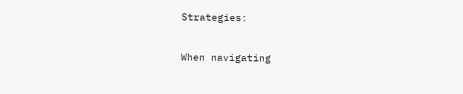Strategies:

When navigating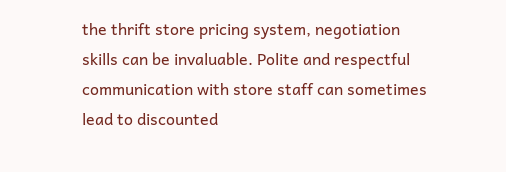the thrift store pricing system, negotiation skills can be invaluable. Polite and respectful communication with store staff can sometimes lead to discounted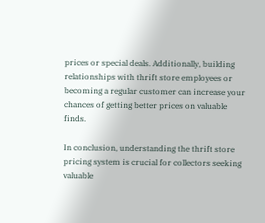prices or special deals. Additionally, building relationships with thrift store employees or becoming a regular customer can increase your chances of getting better prices on valuable finds.

In conclusion, understanding the thrift store pricing system is crucial for collectors seeking valuable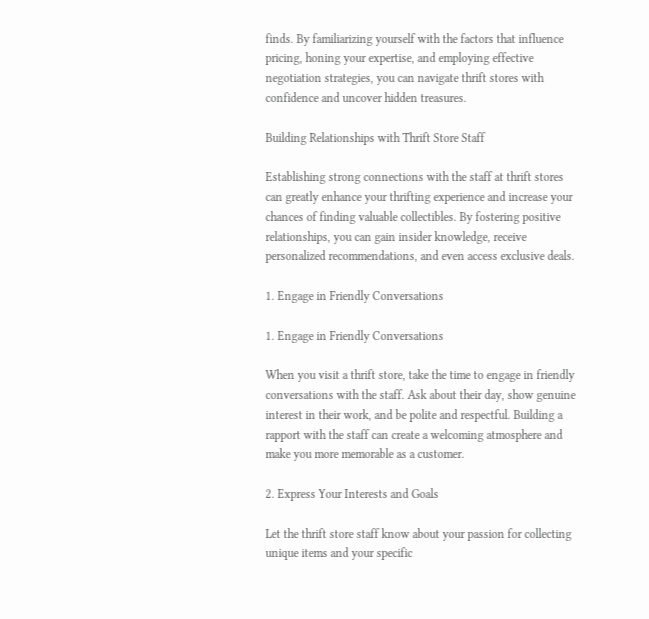finds. By familiarizing yourself with the factors that influence pricing, honing your expertise, and employing effective negotiation strategies, you can navigate thrift stores with confidence and uncover hidden treasures.

Building Relationships with Thrift Store Staff

Establishing strong connections with the staff at thrift stores can greatly enhance your thrifting experience and increase your chances of finding valuable collectibles. By fostering positive relationships, you can gain insider knowledge, receive personalized recommendations, and even access exclusive deals.

1. Engage in Friendly Conversations

1. Engage in Friendly Conversations

When you visit a thrift store, take the time to engage in friendly conversations with the staff. Ask about their day, show genuine interest in their work, and be polite and respectful. Building a rapport with the staff can create a welcoming atmosphere and make you more memorable as a customer.

2. Express Your Interests and Goals

Let the thrift store staff know about your passion for collecting unique items and your specific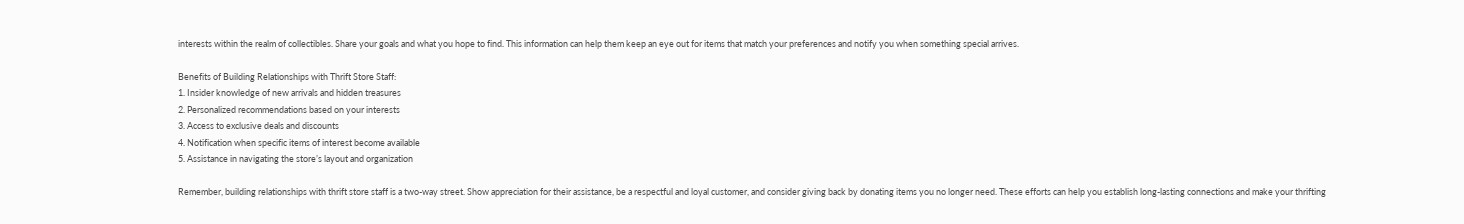interests within the realm of collectibles. Share your goals and what you hope to find. This information can help them keep an eye out for items that match your preferences and notify you when something special arrives.

Benefits of Building Relationships with Thrift Store Staff:
1. Insider knowledge of new arrivals and hidden treasures
2. Personalized recommendations based on your interests
3. Access to exclusive deals and discounts
4. Notification when specific items of interest become available
5. Assistance in navigating the store’s layout and organization

Remember, building relationships with thrift store staff is a two-way street. Show appreciation for their assistance, be a respectful and loyal customer, and consider giving back by donating items you no longer need. These efforts can help you establish long-lasting connections and make your thrifting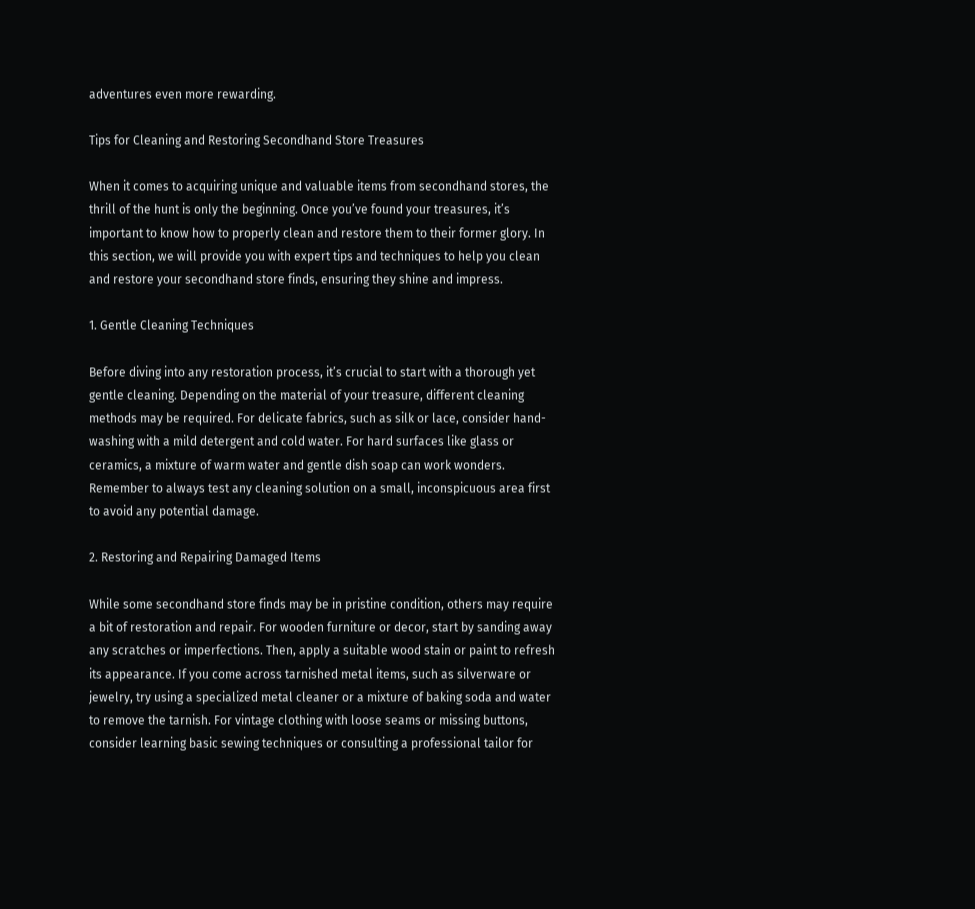adventures even more rewarding.

Tips for Cleaning and Restoring Secondhand Store Treasures

When it comes to acquiring unique and valuable items from secondhand stores, the thrill of the hunt is only the beginning. Once you’ve found your treasures, it’s important to know how to properly clean and restore them to their former glory. In this section, we will provide you with expert tips and techniques to help you clean and restore your secondhand store finds, ensuring they shine and impress.

1. Gentle Cleaning Techniques

Before diving into any restoration process, it’s crucial to start with a thorough yet gentle cleaning. Depending on the material of your treasure, different cleaning methods may be required. For delicate fabrics, such as silk or lace, consider hand-washing with a mild detergent and cold water. For hard surfaces like glass or ceramics, a mixture of warm water and gentle dish soap can work wonders. Remember to always test any cleaning solution on a small, inconspicuous area first to avoid any potential damage.

2. Restoring and Repairing Damaged Items

While some secondhand store finds may be in pristine condition, others may require a bit of restoration and repair. For wooden furniture or decor, start by sanding away any scratches or imperfections. Then, apply a suitable wood stain or paint to refresh its appearance. If you come across tarnished metal items, such as silverware or jewelry, try using a specialized metal cleaner or a mixture of baking soda and water to remove the tarnish. For vintage clothing with loose seams or missing buttons, consider learning basic sewing techniques or consulting a professional tailor for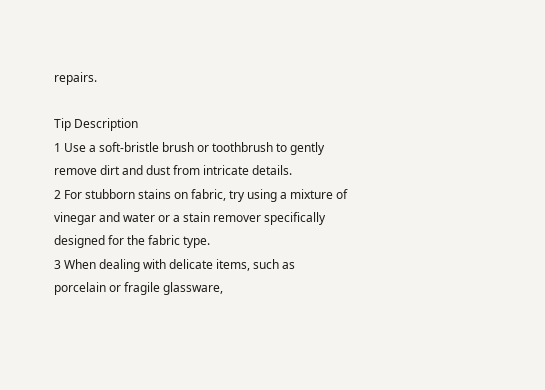repairs.

Tip Description
1 Use a soft-bristle brush or toothbrush to gently remove dirt and dust from intricate details.
2 For stubborn stains on fabric, try using a mixture of vinegar and water or a stain remover specifically designed for the fabric type.
3 When dealing with delicate items, such as porcelain or fragile glassware,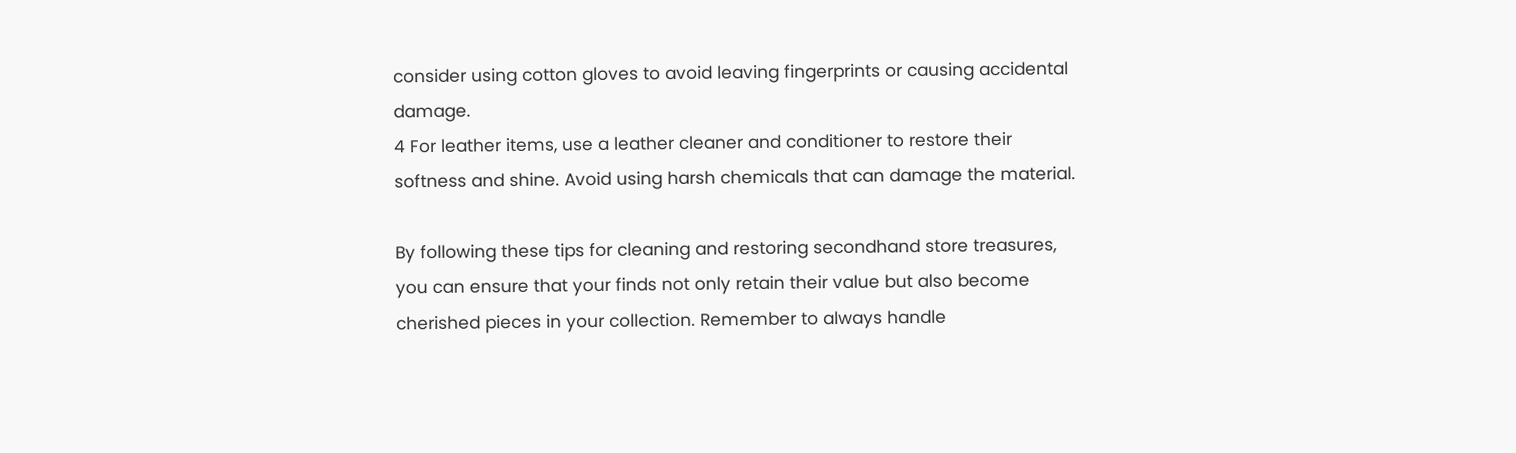consider using cotton gloves to avoid leaving fingerprints or causing accidental damage.
4 For leather items, use a leather cleaner and conditioner to restore their softness and shine. Avoid using harsh chemicals that can damage the material.

By following these tips for cleaning and restoring secondhand store treasures, you can ensure that your finds not only retain their value but also become cherished pieces in your collection. Remember to always handle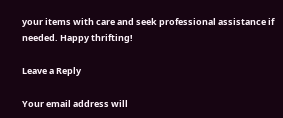your items with care and seek professional assistance if needed. Happy thrifting!

Leave a Reply

Your email address will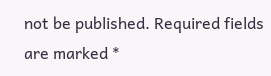not be published. Required fields are marked *